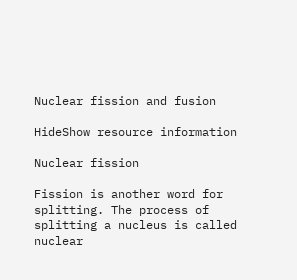Nuclear fission and fusion

HideShow resource information

Nuclear fission

Fission is another word for splitting. The process of splitting a nucleus is called nuclear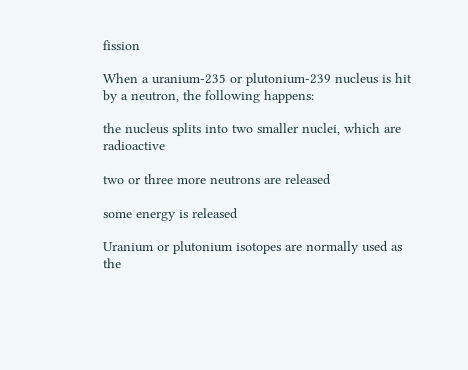fission

When a uranium-235 or plutonium-239 nucleus is hit by a neutron, the following happens:

the nucleus splits into two smaller nuclei, which are radioactive

two or three more neutrons are released

some energy is released

Uranium or plutonium isotopes are normally used as the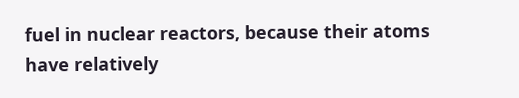fuel in nuclear reactors, because their atoms have relatively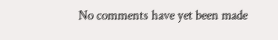No comments have yet been made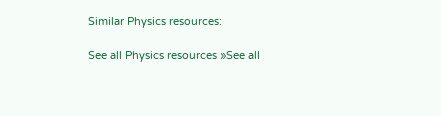Similar Physics resources:

See all Physics resources »See all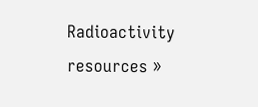Radioactivity resources »